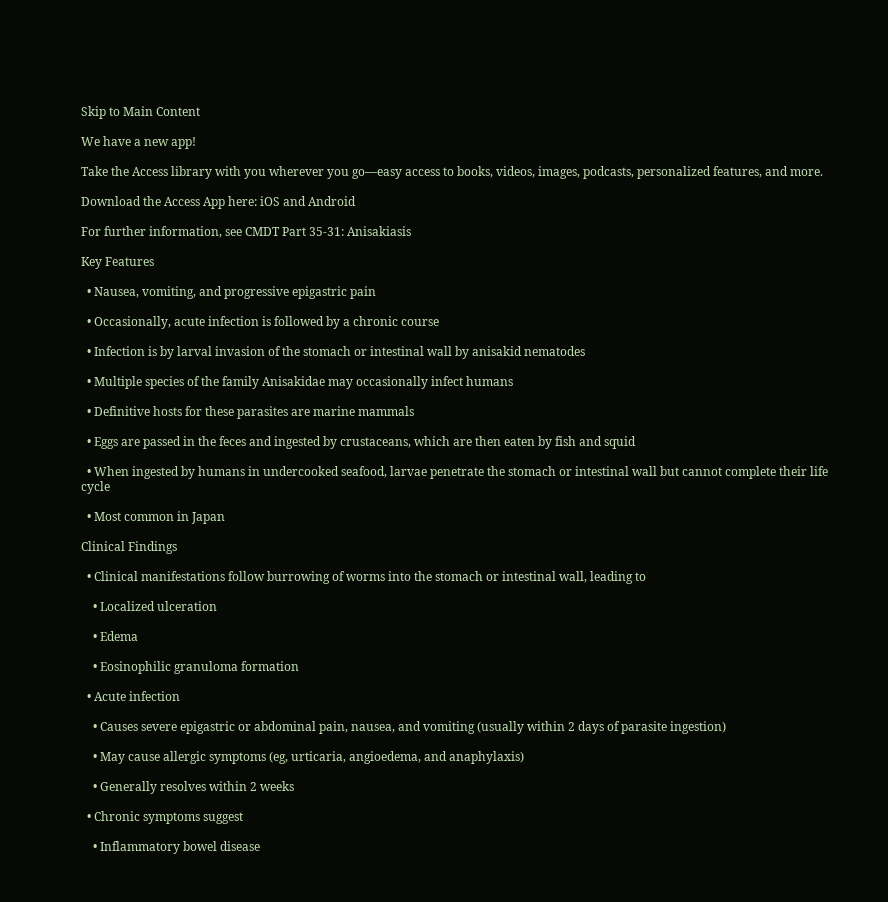Skip to Main Content

We have a new app!

Take the Access library with you wherever you go—easy access to books, videos, images, podcasts, personalized features, and more.

Download the Access App here: iOS and Android

For further information, see CMDT Part 35-31: Anisakiasis

Key Features

  • Nausea, vomiting, and progressive epigastric pain

  • Occasionally, acute infection is followed by a chronic course

  • Infection is by larval invasion of the stomach or intestinal wall by anisakid nematodes

  • Multiple species of the family Anisakidae may occasionally infect humans

  • Definitive hosts for these parasites are marine mammals

  • Eggs are passed in the feces and ingested by crustaceans, which are then eaten by fish and squid

  • When ingested by humans in undercooked seafood, larvae penetrate the stomach or intestinal wall but cannot complete their life cycle

  • Most common in Japan

Clinical Findings

  • Clinical manifestations follow burrowing of worms into the stomach or intestinal wall, leading to

    • Localized ulceration

    • Edema

    • Eosinophilic granuloma formation

  • Acute infection

    • Causes severe epigastric or abdominal pain, nausea, and vomiting (usually within 2 days of parasite ingestion)

    • May cause allergic symptoms (eg, urticaria, angioedema, and anaphylaxis)

    • Generally resolves within 2 weeks

  • Chronic symptoms suggest

    • Inflammatory bowel disease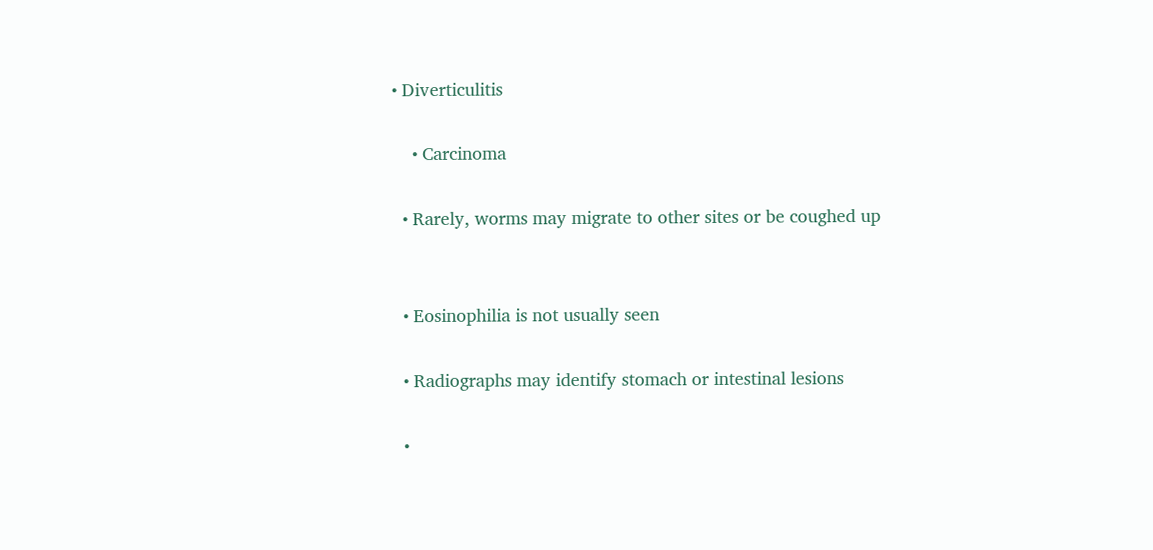• Diverticulitis

    • Carcinoma

  • Rarely, worms may migrate to other sites or be coughed up


  • Eosinophilia is not usually seen

  • Radiographs may identify stomach or intestinal lesions

  •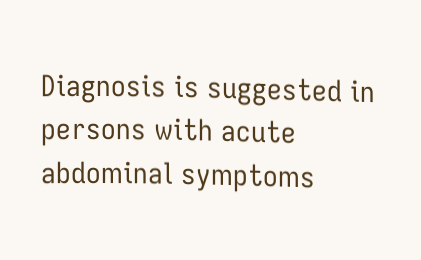Diagnosis is suggested in persons with acute abdominal symptoms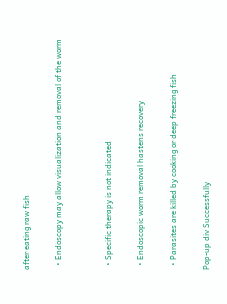after eating raw fish

  • Endoscopy may allow visualization and removal of the worm


  • Specific therapy is not indicated

  • Endoscopic worm removal hastens recovery

  • Parasites are killed by cooking or deep freezing fish

Pop-up div Successfully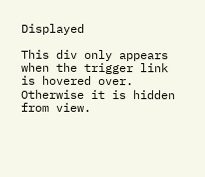Displayed

This div only appears when the trigger link is hovered over. Otherwise it is hidden from view.